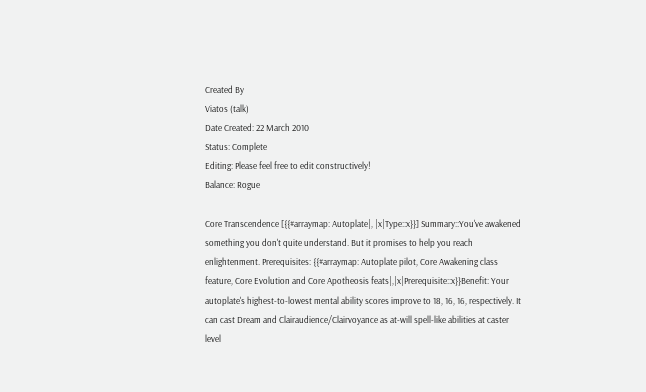Created By
Viatos (talk)
Date Created: 22 March 2010
Status: Complete
Editing: Please feel free to edit constructively!
Balance: Rogue

Core Transcendence [{{#arraymap: Autoplate|, |x|Type::x}}] Summary::You've awakened something you don't quite understand. But it promises to help you reach enlightenment. Prerequisites: {{#arraymap: Autoplate pilot, Core Awakening class feature, Core Evolution and Core Apotheosis feats|,|x|Prerequisite::x}}Benefit: Your autoplate's highest-to-lowest mental ability scores improve to 18, 16, 16, respectively. It can cast Dream and Clairaudience/Clairvoyance as at-will spell-like abilities at caster level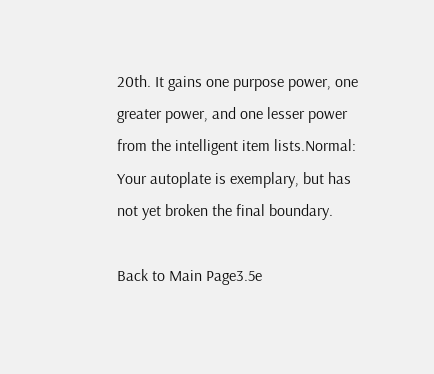20th. It gains one purpose power, one greater power, and one lesser power from the intelligent item lists.Normal: Your autoplate is exemplary, but has not yet broken the final boundary.

Back to Main Page3.5e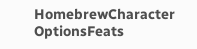HomebrewCharacter OptionsFeats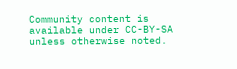Community content is available under CC-BY-SA unless otherwise noted.